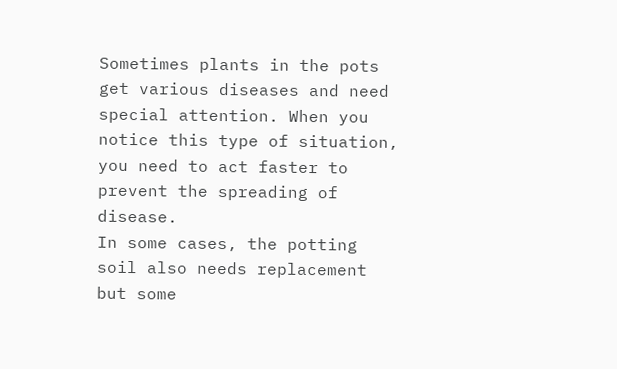Sometimes plants in the pots get various diseases and need special attention. When you notice this type of situation, you need to act faster to prevent the spreading of disease.
In some cases, the potting soil also needs replacement but some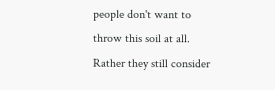people don't want to throw this soil at all. Rather they still consider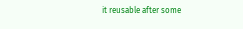it reusable after some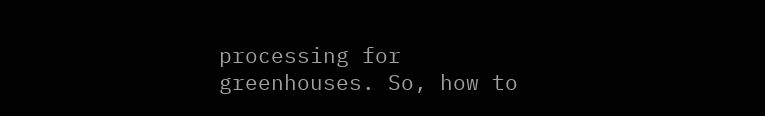processing for greenhouses. So, how to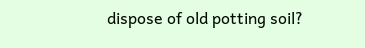dispose of old potting soil?